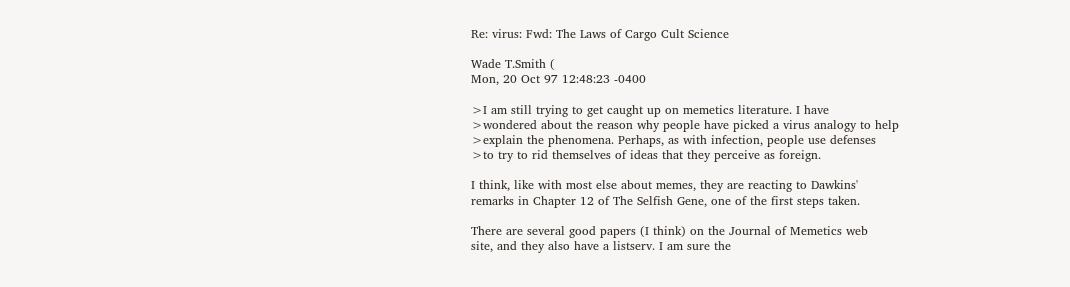Re: virus: Fwd: The Laws of Cargo Cult Science

Wade T.Smith (
Mon, 20 Oct 97 12:48:23 -0400

>I am still trying to get caught up on memetics literature. I have
>wondered about the reason why people have picked a virus analogy to help
>explain the phenomena. Perhaps, as with infection, people use defenses
>to try to rid themselves of ideas that they perceive as foreign.

I think, like with most else about memes, they are reacting to Dawkins'
remarks in Chapter 12 of The Selfish Gene, one of the first steps taken.

There are several good papers (I think) on the Journal of Memetics web
site, and they also have a listserv. I am sure the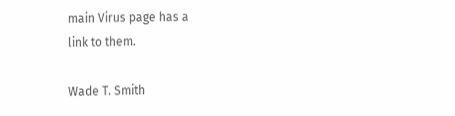main Virus page has a
link to them.

Wade T. Smith